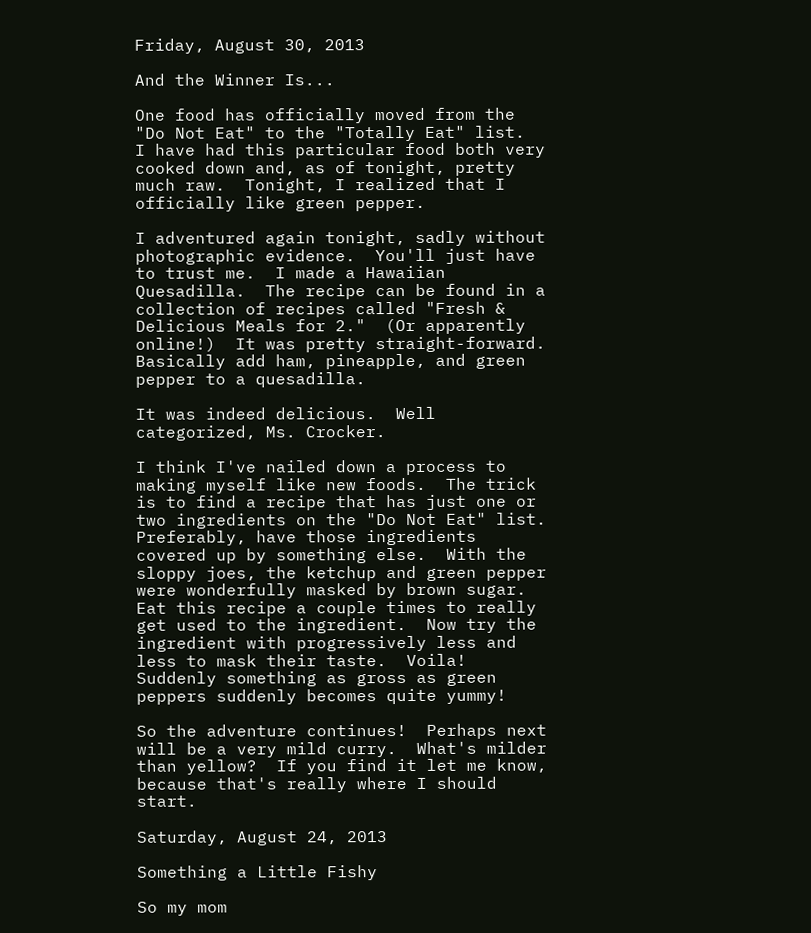Friday, August 30, 2013

And the Winner Is...

One food has officially moved from the "Do Not Eat" to the "Totally Eat" list.  I have had this particular food both very cooked down and, as of tonight, pretty much raw.  Tonight, I realized that I officially like green pepper.

I adventured again tonight, sadly without photographic evidence.  You'll just have to trust me.  I made a Hawaiian Quesadilla.  The recipe can be found in a collection of recipes called "Fresh & Delicious Meals for 2."  (Or apparently online!)  It was pretty straight-forward.  Basically add ham, pineapple, and green pepper to a quesadilla.

It was indeed delicious.  Well categorized, Ms. Crocker.

I think I've nailed down a process to making myself like new foods.  The trick is to find a recipe that has just one or two ingredients on the "Do Not Eat" list.  Preferably, have those ingredients covered up by something else.  With the sloppy joes, the ketchup and green pepper were wonderfully masked by brown sugar.  Eat this recipe a couple times to really get used to the ingredient.  Now try the ingredient with progressively less and less to mask their taste.  Voila! Suddenly something as gross as green peppers suddenly becomes quite yummy!

So the adventure continues!  Perhaps next will be a very mild curry.  What's milder than yellow?  If you find it let me know, because that's really where I should start.

Saturday, August 24, 2013

Something a Little Fishy

So my mom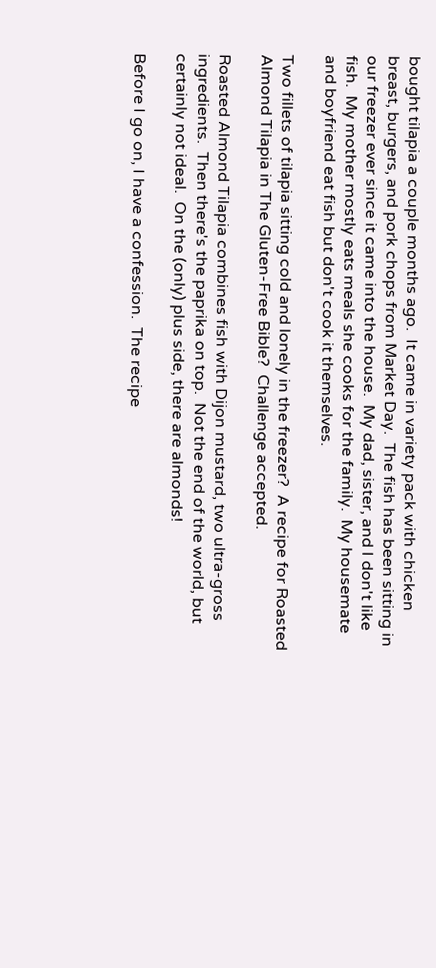bought tilapia a couple months ago.  It came in variety pack with chicken breast, burgers, and pork chops from Market Day.  The fish has been sitting in our freezer ever since it came into the house.  My dad, sister, and I don't like fish.  My mother mostly eats meals she cooks for the family.  My housemate and boyfriend eat fish but don't cook it themselves.

Two fillets of tilapia sitting cold and lonely in the freezer?  A recipe for Roasted Almond Tilapia in The Gluten-Free Bible?  Challenge accepted.

Roasted Almond Tilapia combines fish with Dijon mustard, two ultra-gross ingredients.  Then there's the paprika on top.  Not the end of the world, but certainly not ideal.  On the (only) plus side, there are almonds!

Before I go on, I have a confession.  The recipe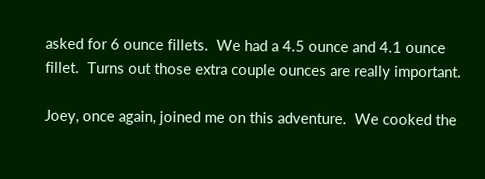asked for 6 ounce fillets.  We had a 4.5 ounce and 4.1 ounce fillet.  Turns out those extra couple ounces are really important.

Joey, once again, joined me on this adventure.  We cooked the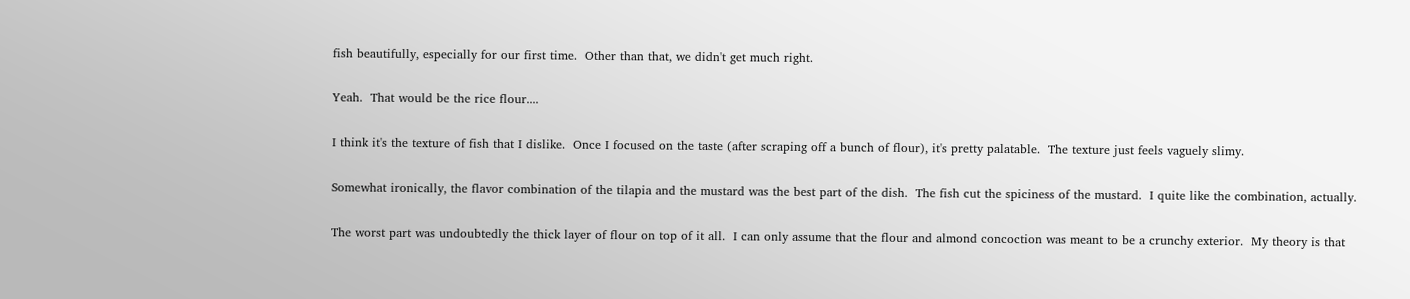fish beautifully, especially for our first time.  Other than that, we didn't get much right.

Yeah.  That would be the rice flour....

I think it's the texture of fish that I dislike.  Once I focused on the taste (after scraping off a bunch of flour), it's pretty palatable.  The texture just feels vaguely slimy.

Somewhat ironically, the flavor combination of the tilapia and the mustard was the best part of the dish.  The fish cut the spiciness of the mustard.  I quite like the combination, actually.

The worst part was undoubtedly the thick layer of flour on top of it all.  I can only assume that the flour and almond concoction was meant to be a crunchy exterior.  My theory is that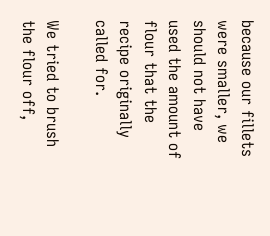because our fillets were smaller, we should not have used the amount of flour that the recipe originally called for.

We tried to brush the flour off,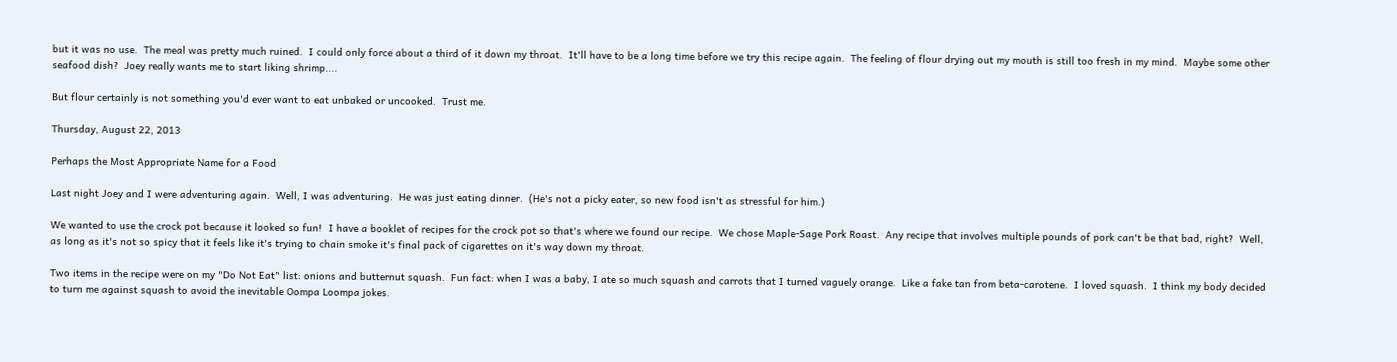but it was no use.  The meal was pretty much ruined.  I could only force about a third of it down my throat.  It'll have to be a long time before we try this recipe again.  The feeling of flour drying out my mouth is still too fresh in my mind.  Maybe some other seafood dish?  Joey really wants me to start liking shrimp....

But flour certainly is not something you'd ever want to eat unbaked or uncooked.  Trust me.

Thursday, August 22, 2013

Perhaps the Most Appropriate Name for a Food

Last night Joey and I were adventuring again.  Well, I was adventuring.  He was just eating dinner.  (He's not a picky eater, so new food isn't as stressful for him.)

We wanted to use the crock pot because it looked so fun!  I have a booklet of recipes for the crock pot so that's where we found our recipe.  We chose Maple-Sage Pork Roast.  Any recipe that involves multiple pounds of pork can't be that bad, right?  Well, as long as it's not so spicy that it feels like it's trying to chain smoke it's final pack of cigarettes on it's way down my throat.

Two items in the recipe were on my "Do Not Eat" list: onions and butternut squash.  Fun fact: when I was a baby, I ate so much squash and carrots that I turned vaguely orange.  Like a fake tan from beta-carotene.  I loved squash.  I think my body decided to turn me against squash to avoid the inevitable Oompa Loompa jokes.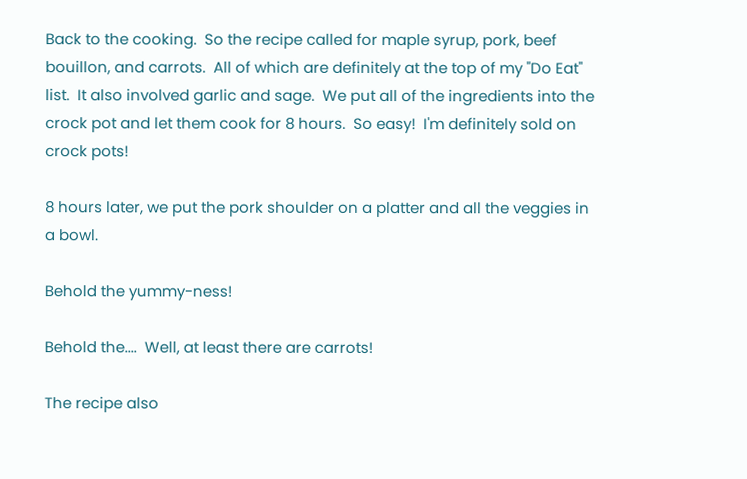Back to the cooking.  So the recipe called for maple syrup, pork, beef bouillon, and carrots.  All of which are definitely at the top of my "Do Eat" list.  It also involved garlic and sage.  We put all of the ingredients into the crock pot and let them cook for 8 hours.  So easy!  I'm definitely sold on crock pots!

8 hours later, we put the pork shoulder on a platter and all the veggies in a bowl.

Behold the yummy-ness!

Behold the....  Well, at least there are carrots!

The recipe also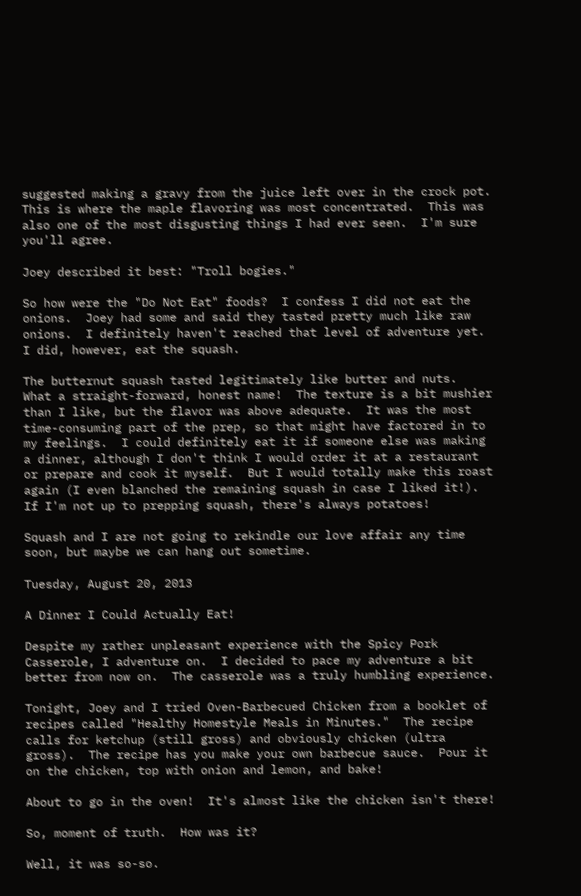suggested making a gravy from the juice left over in the crock pot.  This is where the maple flavoring was most concentrated.  This was also one of the most disgusting things I had ever seen.  I'm sure you'll agree.

Joey described it best: "Troll bogies."

So how were the "Do Not Eat" foods?  I confess I did not eat the onions.  Joey had some and said they tasted pretty much like raw onions.  I definitely haven't reached that level of adventure yet.  I did, however, eat the squash.

The butternut squash tasted legitimately like butter and nuts.  What a straight-forward, honest name!  The texture is a bit mushier than I like, but the flavor was above adequate.  It was the most time-consuming part of the prep, so that might have factored in to my feelings.  I could definitely eat it if someone else was making a dinner, although I don't think I would order it at a restaurant or prepare and cook it myself.  But I would totally make this roast again (I even blanched the remaining squash in case I liked it!).  If I'm not up to prepping squash, there's always potatoes!

Squash and I are not going to rekindle our love affair any time soon, but maybe we can hang out sometime.

Tuesday, August 20, 2013

A Dinner I Could Actually Eat!

Despite my rather unpleasant experience with the Spicy Pork Casserole, I adventure on.  I decided to pace my adventure a bit better from now on.  The casserole was a truly humbling experience.

Tonight, Joey and I tried Oven-Barbecued Chicken from a booklet of recipes called "Healthy Homestyle Meals in Minutes."  The recipe calls for ketchup (still gross) and obviously chicken (ultra gross).  The recipe has you make your own barbecue sauce.  Pour it on the chicken, top with onion and lemon, and bake!

About to go in the oven!  It's almost like the chicken isn't there!

So, moment of truth.  How was it?

Well, it was so-so.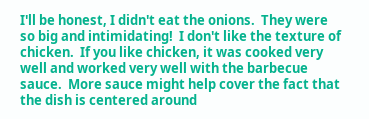I'll be honest, I didn't eat the onions.  They were so big and intimidating!  I don't like the texture of chicken.  If you like chicken, it was cooked very well and worked very well with the barbecue sauce.  More sauce might help cover the fact that the dish is centered around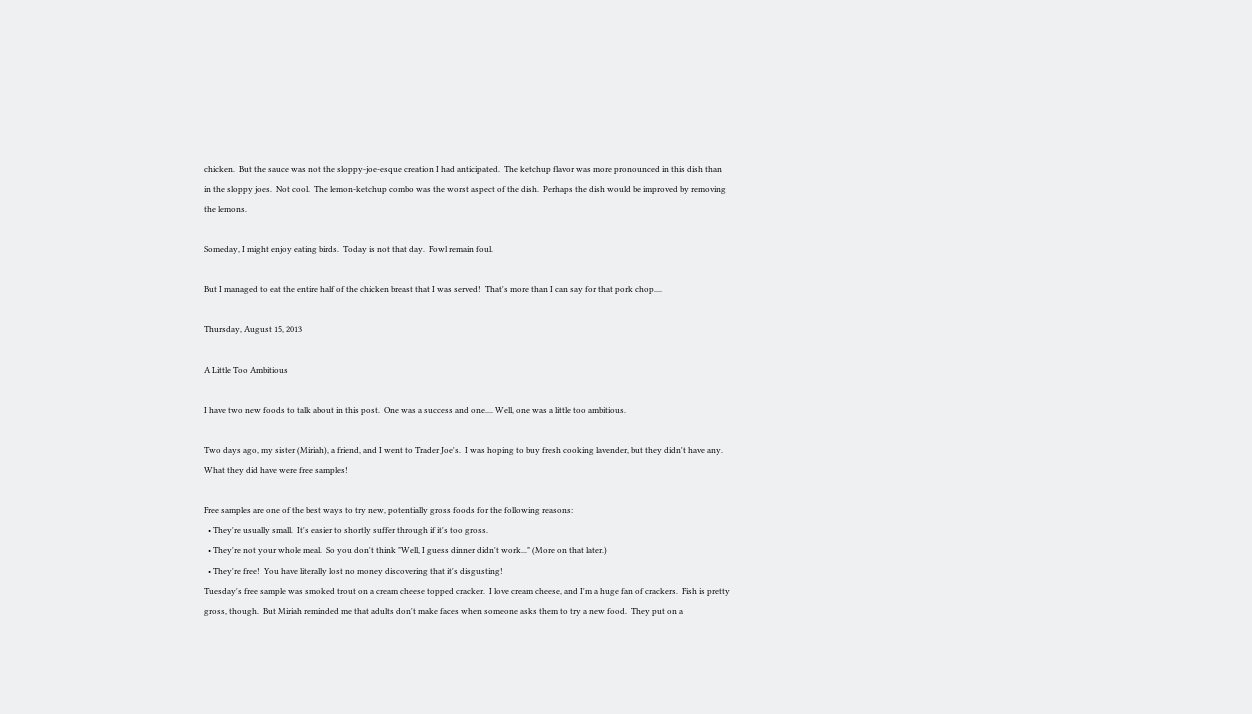chicken.  But the sauce was not the sloppy-joe-esque creation I had anticipated.  The ketchup flavor was more pronounced in this dish than in the sloppy joes.  Not cool.  The lemon-ketchup combo was the worst aspect of the dish.  Perhaps the dish would be improved by removing the lemons.

Someday, I might enjoy eating birds.  Today is not that day.  Fowl remain foul.

But I managed to eat the entire half of the chicken breast that I was served!  That's more than I can say for that pork chop....

Thursday, August 15, 2013

A Little Too Ambitious

I have two new foods to talk about in this post.  One was a success and one.... Well, one was a little too ambitious.

Two days ago, my sister (Miriah), a friend, and I went to Trader Joe's.  I was hoping to buy fresh cooking lavender, but they didn't have any.  What they did have were free samples!

Free samples are one of the best ways to try new, potentially gross foods for the following reasons:
  • They're usually small.  It's easier to shortly suffer through if it's too gross.
  • They're not your whole meal.  So you don't think "Well, I guess dinner didn't work..." (More on that later.)
  • They're free!  You have literally lost no money discovering that it's disgusting!
Tuesday's free sample was smoked trout on a cream cheese topped cracker.  I love cream cheese, and I'm a huge fan of crackers.  Fish is pretty gross, though.  But Miriah reminded me that adults don't make faces when someone asks them to try a new food.  They put on a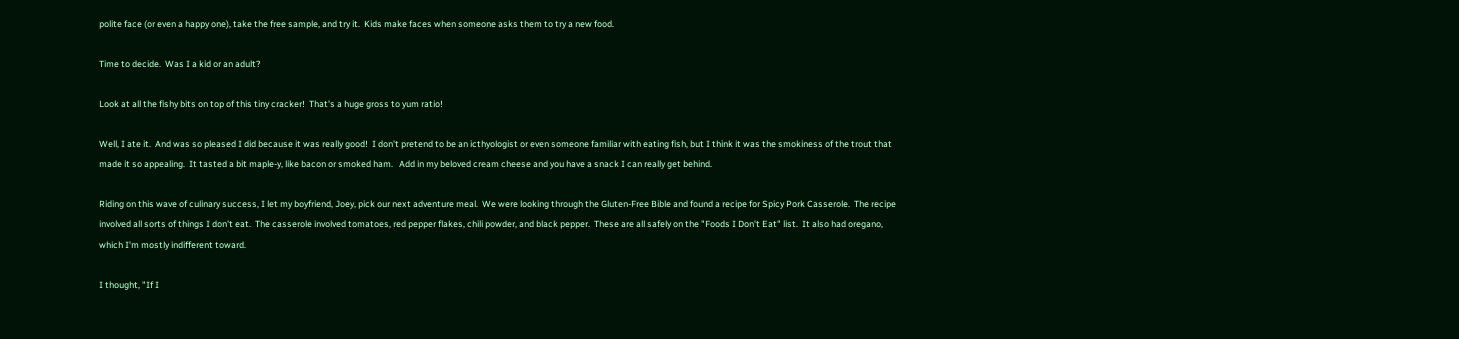polite face (or even a happy one), take the free sample, and try it.  Kids make faces when someone asks them to try a new food.

Time to decide.  Was I a kid or an adult?

Look at all the fishy bits on top of this tiny cracker!  That's a huge gross to yum ratio!

Well, I ate it.  And was so pleased I did because it was really good!  I don't pretend to be an icthyologist or even someone familiar with eating fish, but I think it was the smokiness of the trout that made it so appealing.  It tasted a bit maple-y, like bacon or smoked ham.   Add in my beloved cream cheese and you have a snack I can really get behind.

Riding on this wave of culinary success, I let my boyfriend, Joey, pick our next adventure meal.  We were looking through the Gluten-Free Bible and found a recipe for Spicy Pork Casserole.  The recipe involved all sorts of things I don't eat.  The casserole involved tomatoes, red pepper flakes, chili powder, and black pepper.  These are all safely on the "Foods I Don't Eat" list.  It also had oregano, which I'm mostly indifferent toward.

I thought, "If I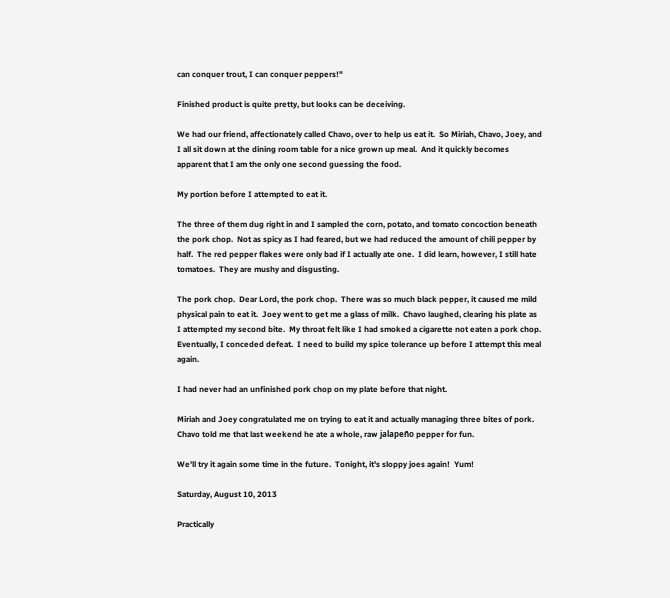can conquer trout, I can conquer peppers!"

Finished product is quite pretty, but looks can be deceiving.

We had our friend, affectionately called Chavo, over to help us eat it.  So Miriah, Chavo, Joey, and I all sit down at the dining room table for a nice grown up meal.  And it quickly becomes apparent that I am the only one second guessing the food.

My portion before I attempted to eat it.

The three of them dug right in and I sampled the corn, potato, and tomato concoction beneath the pork chop.  Not as spicy as I had feared, but we had reduced the amount of chili pepper by half.  The red pepper flakes were only bad if I actually ate one.  I did learn, however, I still hate tomatoes.  They are mushy and disgusting.

The pork chop.  Dear Lord, the pork chop.  There was so much black pepper, it caused me mild physical pain to eat it.  Joey went to get me a glass of milk.  Chavo laughed, clearing his plate as I attempted my second bite.  My throat felt like I had smoked a cigarette not eaten a pork chop.  Eventually, I conceded defeat.  I need to build my spice tolerance up before I attempt this meal again.

I had never had an unfinished pork chop on my plate before that night.

Miriah and Joey congratulated me on trying to eat it and actually managing three bites of pork.  Chavo told me that last weekend he ate a whole, raw jalapeño pepper for fun.

We'll try it again some time in the future.  Tonight, it's sloppy joes again!  Yum!

Saturday, August 10, 2013

Practically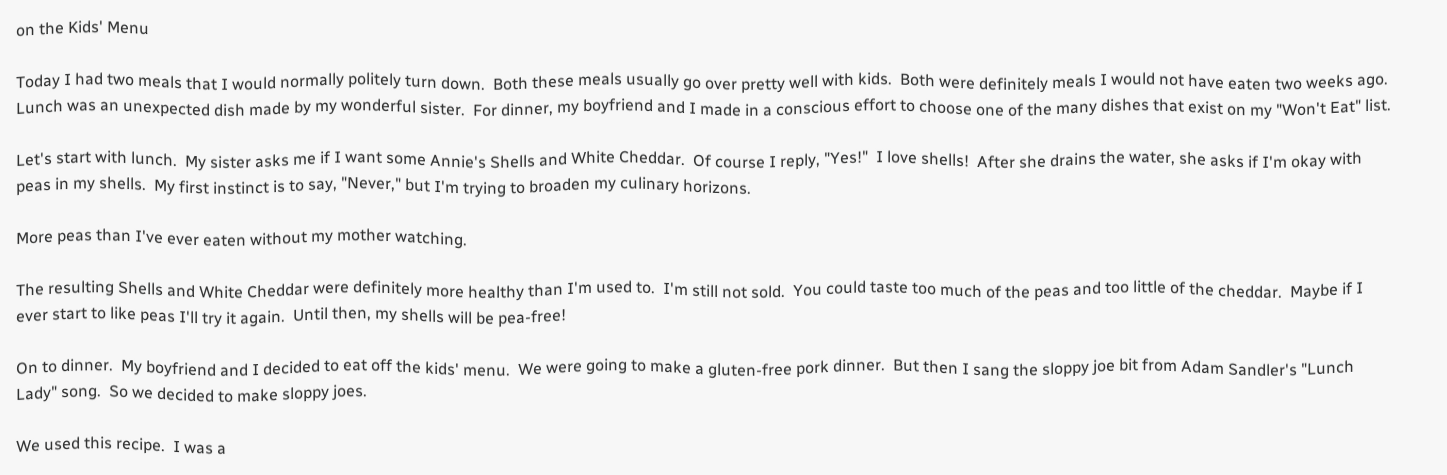on the Kids' Menu

Today I had two meals that I would normally politely turn down.  Both these meals usually go over pretty well with kids.  Both were definitely meals I would not have eaten two weeks ago.  Lunch was an unexpected dish made by my wonderful sister.  For dinner, my boyfriend and I made in a conscious effort to choose one of the many dishes that exist on my "Won't Eat" list.

Let's start with lunch.  My sister asks me if I want some Annie's Shells and White Cheddar.  Of course I reply, "Yes!"  I love shells!  After she drains the water, she asks if I'm okay with peas in my shells.  My first instinct is to say, "Never," but I'm trying to broaden my culinary horizons.

More peas than I've ever eaten without my mother watching.

The resulting Shells and White Cheddar were definitely more healthy than I'm used to.  I'm still not sold.  You could taste too much of the peas and too little of the cheddar.  Maybe if I ever start to like peas I'll try it again.  Until then, my shells will be pea-free!

On to dinner.  My boyfriend and I decided to eat off the kids' menu.  We were going to make a gluten-free pork dinner.  But then I sang the sloppy joe bit from Adam Sandler's "Lunch Lady" song.  So we decided to make sloppy joes.

We used this recipe.  I was a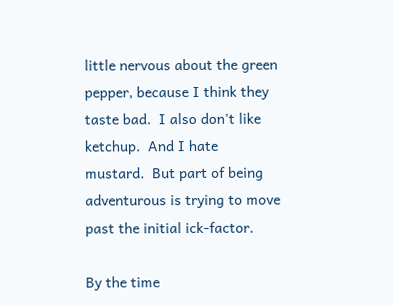little nervous about the green pepper, because I think they taste bad.  I also don't like ketchup.  And I hate mustard.  But part of being adventurous is trying to move past the initial ick-factor.

By the time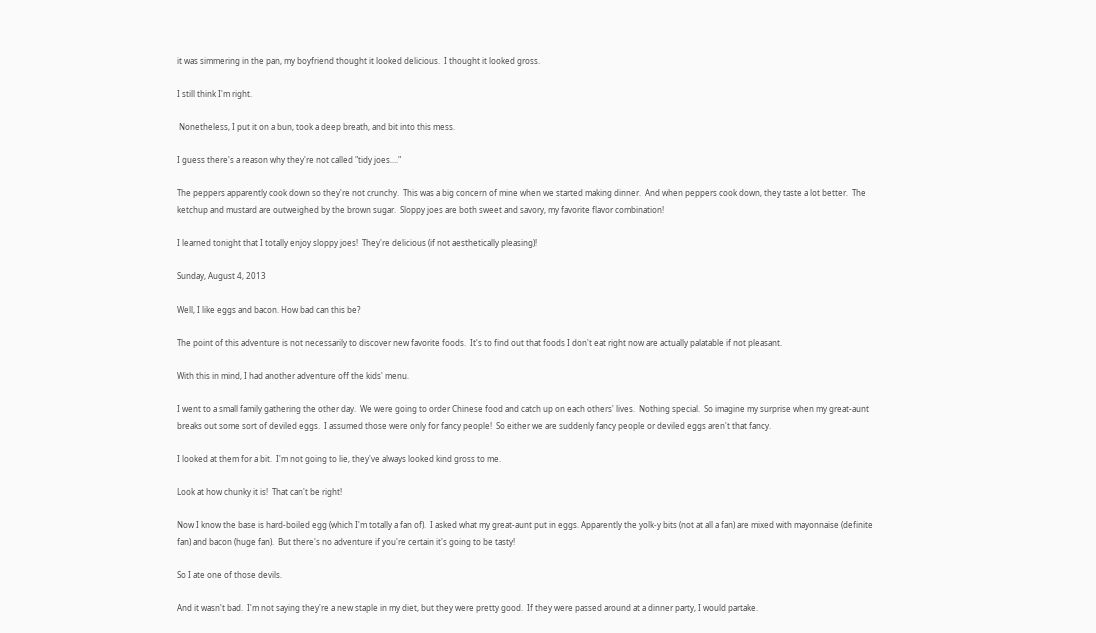it was simmering in the pan, my boyfriend thought it looked delicious.  I thought it looked gross.

I still think I'm right.

 Nonetheless, I put it on a bun, took a deep breath, and bit into this mess.

I guess there's a reason why they're not called "tidy joes...."

The peppers apparently cook down so they're not crunchy.  This was a big concern of mine when we started making dinner.  And when peppers cook down, they taste a lot better.  The ketchup and mustard are outweighed by the brown sugar.  Sloppy joes are both sweet and savory, my favorite flavor combination!

I learned tonight that I totally enjoy sloppy joes!  They're delicious (if not aesthetically pleasing)!

Sunday, August 4, 2013

Well, I like eggs and bacon. How bad can this be?

The point of this adventure is not necessarily to discover new favorite foods.  It's to find out that foods I don't eat right now are actually palatable if not pleasant.

With this in mind, I had another adventure off the kids' menu.

I went to a small family gathering the other day.  We were going to order Chinese food and catch up on each others' lives.  Nothing special.  So imagine my surprise when my great-aunt breaks out some sort of deviled eggs.  I assumed those were only for fancy people!  So either we are suddenly fancy people or deviled eggs aren't that fancy.

I looked at them for a bit.  I'm not going to lie, they've always looked kind gross to me.

Look at how chunky it is!  That can't be right!

Now I know the base is hard-boiled egg (which I'm totally a fan of).  I asked what my great-aunt put in eggs. Apparently the yolk-y bits (not at all a fan) are mixed with mayonnaise (definite fan) and bacon (huge fan).  But there's no adventure if you're certain it's going to be tasty!

So I ate one of those devils.

And it wasn't bad.  I'm not saying they're a new staple in my diet, but they were pretty good.  If they were passed around at a dinner party, I would partake.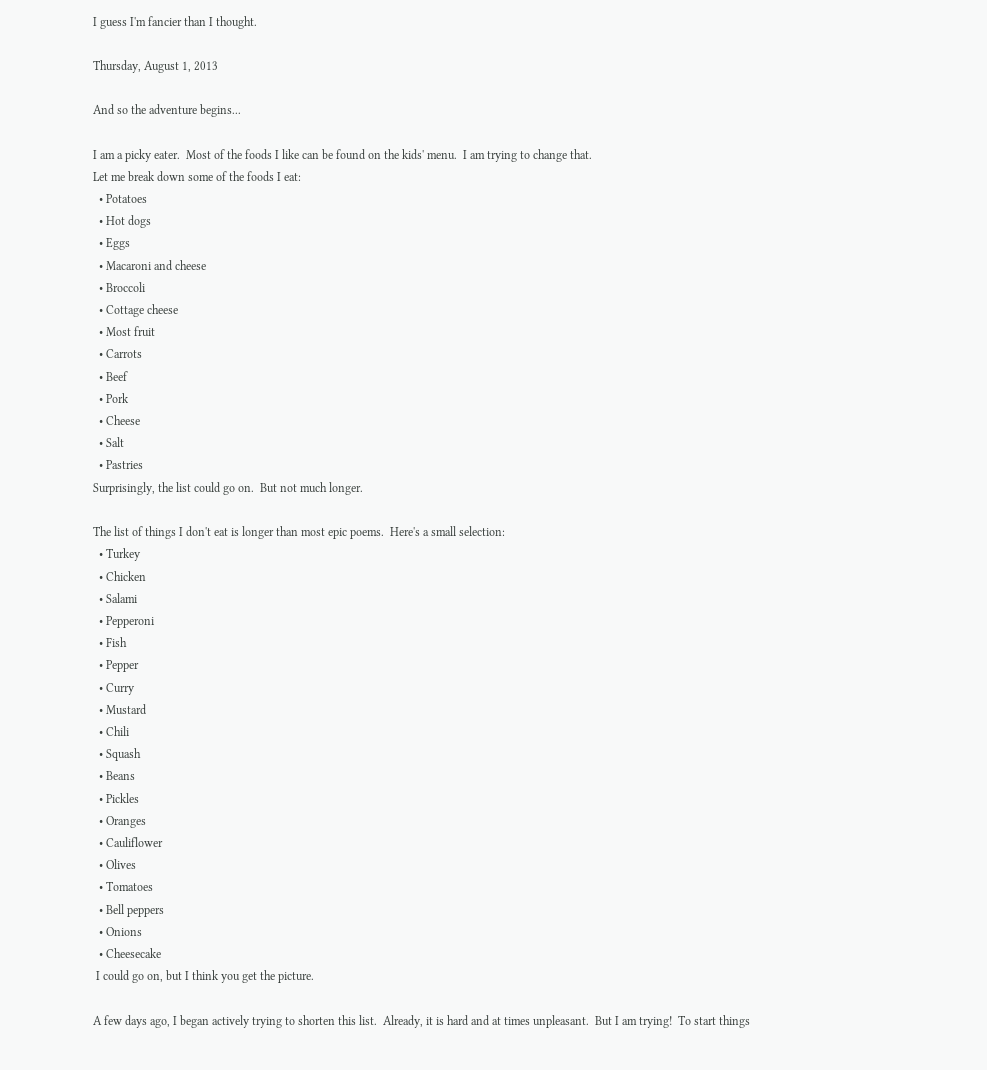I guess I'm fancier than I thought.

Thursday, August 1, 2013

And so the adventure begins...

I am a picky eater.  Most of the foods I like can be found on the kids' menu.  I am trying to change that.
Let me break down some of the foods I eat:
  • Potatoes
  • Hot dogs
  • Eggs
  • Macaroni and cheese
  • Broccoli
  • Cottage cheese
  • Most fruit
  • Carrots
  • Beef
  • Pork
  • Cheese
  • Salt
  • Pastries
Surprisingly, the list could go on.  But not much longer.

The list of things I don't eat is longer than most epic poems.  Here's a small selection:
  • Turkey
  • Chicken
  • Salami
  • Pepperoni
  • Fish
  • Pepper
  • Curry
  • Mustard
  • Chili
  • Squash
  • Beans
  • Pickles
  • Oranges
  • Cauliflower
  • Olives
  • Tomatoes
  • Bell peppers
  • Onions
  • Cheesecake
 I could go on, but I think you get the picture.

A few days ago, I began actively trying to shorten this list.  Already, it is hard and at times unpleasant.  But I am trying!  To start things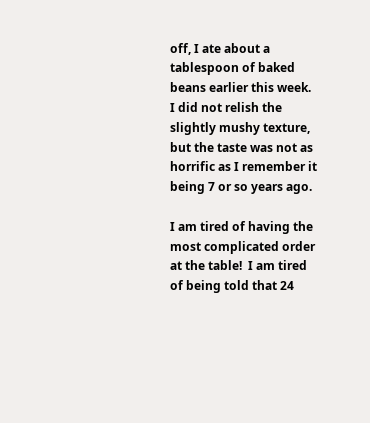off, I ate about a tablespoon of baked beans earlier this week.  I did not relish the slightly mushy texture, but the taste was not as horrific as I remember it being 7 or so years ago.

I am tired of having the most complicated order at the table!  I am tired of being told that 24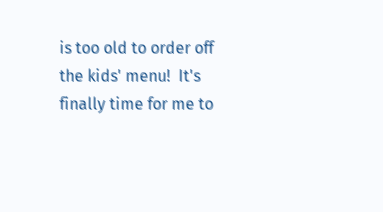is too old to order off the kids' menu!  It's finally time for me to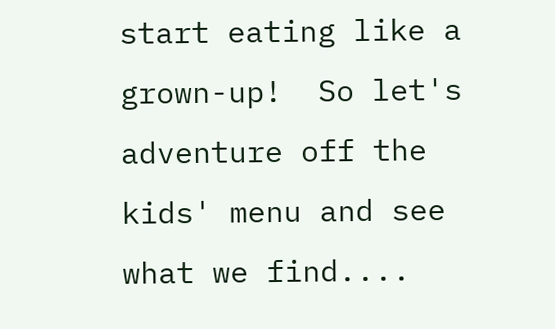start eating like a grown-up!  So let's adventure off the kids' menu and see what we find....